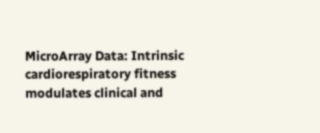MicroArray Data: Intrinsic cardiorespiratory fitness modulates clinical and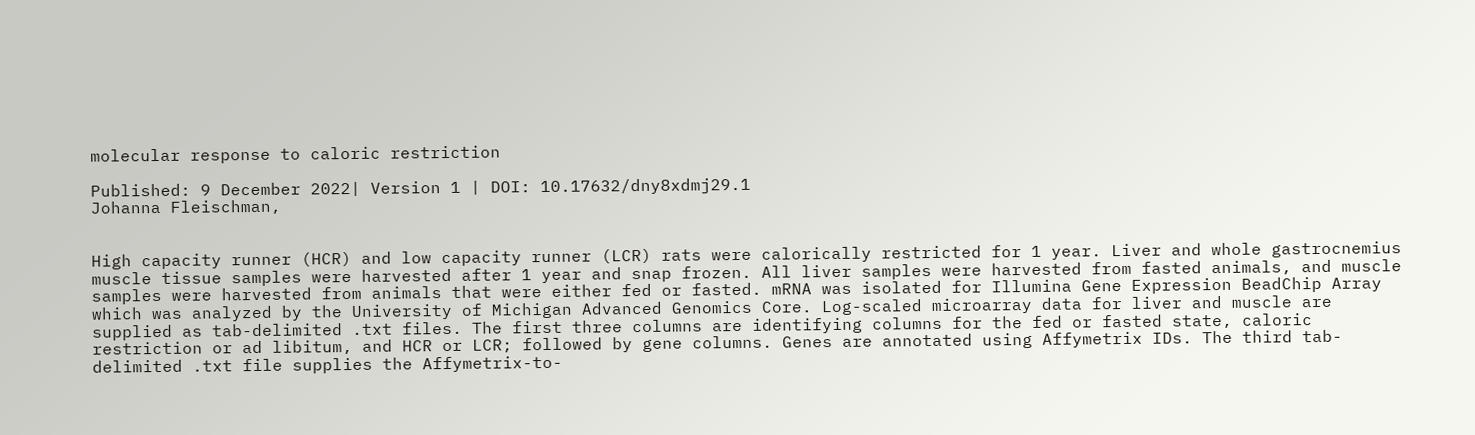molecular response to caloric restriction

Published: 9 December 2022| Version 1 | DOI: 10.17632/dny8xdmj29.1
Johanna Fleischman,


High capacity runner (HCR) and low capacity runner (LCR) rats were calorically restricted for 1 year. Liver and whole gastrocnemius muscle tissue samples were harvested after 1 year and snap frozen. All liver samples were harvested from fasted animals, and muscle samples were harvested from animals that were either fed or fasted. mRNA was isolated for Illumina Gene Expression BeadChip Array which was analyzed by the University of Michigan Advanced Genomics Core. Log-scaled microarray data for liver and muscle are supplied as tab-delimited .txt files. The first three columns are identifying columns for the fed or fasted state, caloric restriction or ad libitum, and HCR or LCR; followed by gene columns. Genes are annotated using Affymetrix IDs. The third tab-delimited .txt file supplies the Affymetrix-to-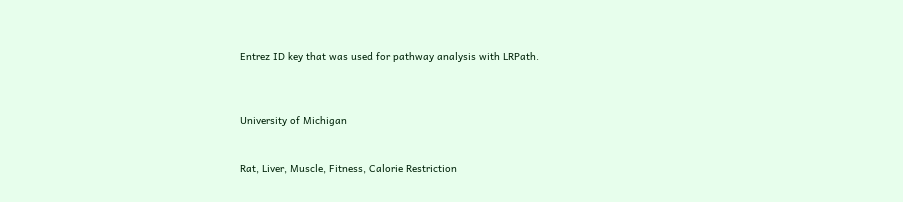Entrez ID key that was used for pathway analysis with LRPath.



University of Michigan


Rat, Liver, Muscle, Fitness, Calorie Restriction